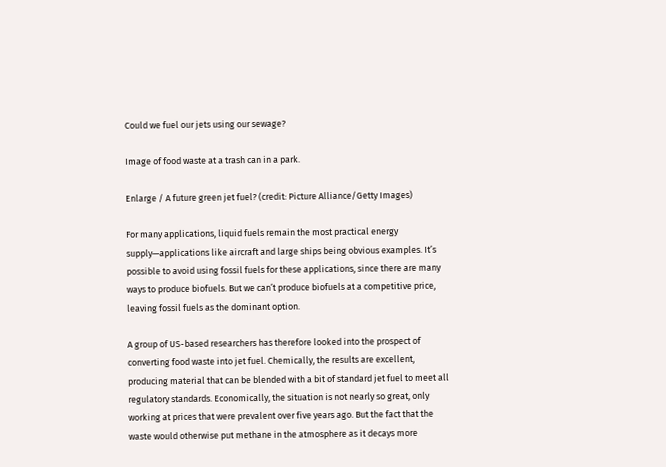Could we fuel our jets using our sewage?

Image of food waste at a trash can in a park.

Enlarge / A future green jet fuel? (credit: Picture Alliance/Getty Images)

For many applications, liquid fuels remain the most practical energy supply—applications like aircraft and large ships being obvious examples. It’s possible to avoid using fossil fuels for these applications, since there are many ways to produce biofuels. But we can’t produce biofuels at a competitive price, leaving fossil fuels as the dominant option.

A group of US-based researchers has therefore looked into the prospect of converting food waste into jet fuel. Chemically, the results are excellent, producing material that can be blended with a bit of standard jet fuel to meet all regulatory standards. Economically, the situation is not nearly so great, only working at prices that were prevalent over five years ago. But the fact that the waste would otherwise put methane in the atmosphere as it decays more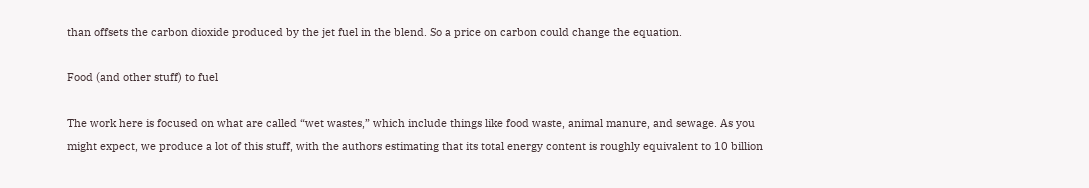than offsets the carbon dioxide produced by the jet fuel in the blend. So a price on carbon could change the equation.

Food (and other stuff) to fuel

The work here is focused on what are called “wet wastes,” which include things like food waste, animal manure, and sewage. As you might expect, we produce a lot of this stuff, with the authors estimating that its total energy content is roughly equivalent to 10 billion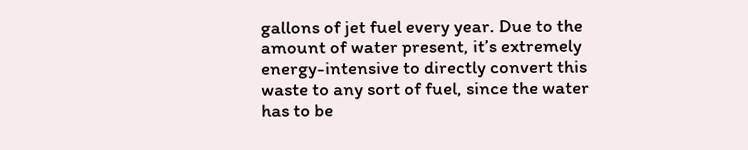gallons of jet fuel every year. Due to the amount of water present, it’s extremely energy-intensive to directly convert this waste to any sort of fuel, since the water has to be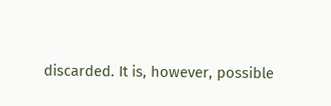discarded. It is, however, possible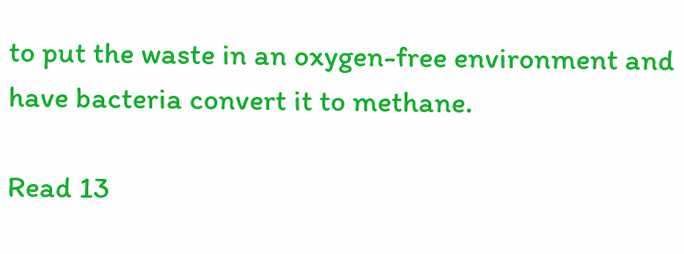to put the waste in an oxygen-free environment and have bacteria convert it to methane.

Read 13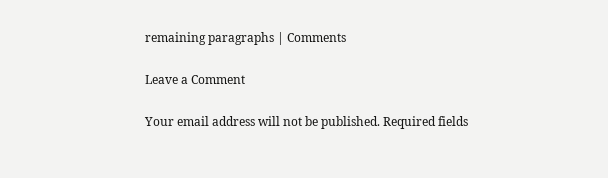remaining paragraphs | Comments

Leave a Comment

Your email address will not be published. Required fields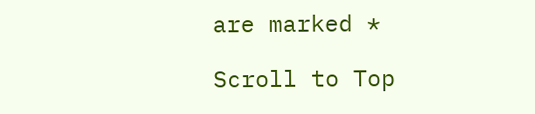are marked *

Scroll to Top